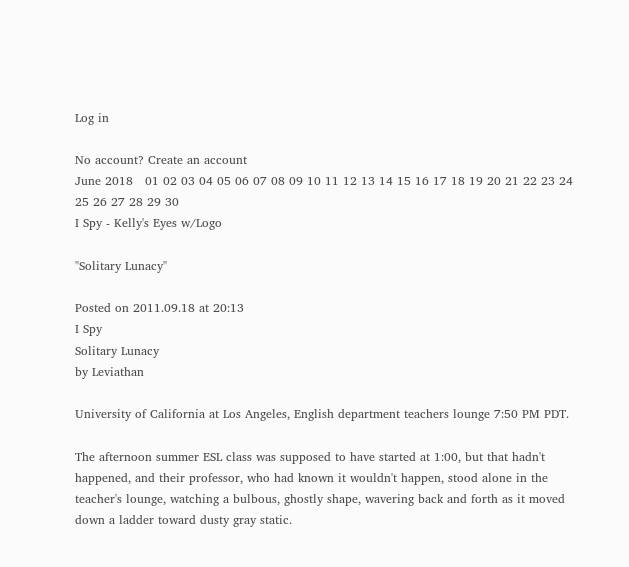Log in

No account? Create an account
June 2018   01 02 03 04 05 06 07 08 09 10 11 12 13 14 15 16 17 18 19 20 21 22 23 24 25 26 27 28 29 30
I Spy - Kelly's Eyes w/Logo

"Solitary Lunacy"

Posted on 2011.09.18 at 20:13
I Spy
Solitary Lunacy
by Leviathan

University of California at Los Angeles, English department teachers lounge 7:50 PM PDT.

The afternoon summer ESL class was supposed to have started at 1:00, but that hadn't happened, and their professor, who had known it wouldn't happen, stood alone in the teacher's lounge, watching a bulbous, ghostly shape, wavering back and forth as it moved down a ladder toward dusty gray static.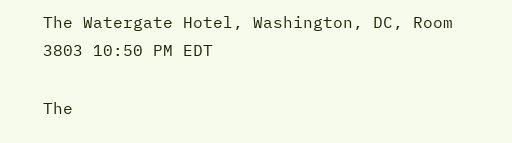The Watergate Hotel, Washington, DC, Room 3803 10:50 PM EDT

The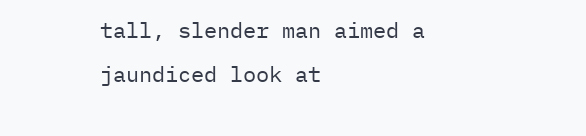tall, slender man aimed a jaundiced look at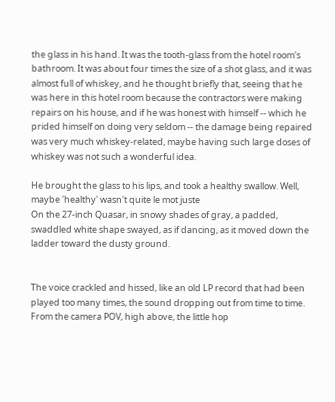the glass in his hand. It was the tooth-glass from the hotel room's bathroom. It was about four times the size of a shot glass, and it was almost full of whiskey, and he thought briefly that, seeing that he was here in this hotel room because the contractors were making repairs on his house, and if he was honest with himself -- which he prided himself on doing very seldom -- the damage being repaired was very much whiskey-related, maybe having such large doses of whiskey was not such a wonderful idea.

He brought the glass to his lips, and took a healthy swallow. Well, maybe 'healthy' wasn't quite le mot juste
On the 27-inch Quasar, in snowy shades of gray, a padded, swaddled white shape swayed, as if dancing, as it moved down the ladder toward the dusty ground.


The voice crackled and hissed, like an old LP record that had been played too many times, the sound dropping out from time to time. From the camera POV, high above, the little hop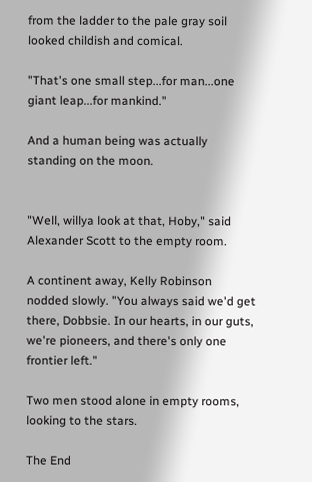from the ladder to the pale gray soil looked childish and comical.

"That's one small step...for man...one giant leap...for mankind."

And a human being was actually standing on the moon.


"Well, willya look at that, Hoby," said Alexander Scott to the empty room.

A continent away, Kelly Robinson nodded slowly. "You always said we'd get there, Dobbsie. In our hearts, in our guts, we're pioneers, and there's only one frontier left."

Two men stood alone in empty rooms, looking to the stars.

The End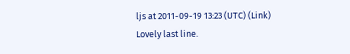ljs at 2011-09-19 13:23 (UTC) (Link)
Lovely last line.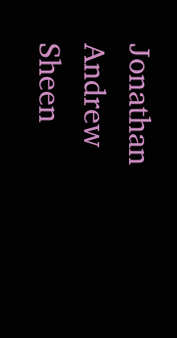Jonathan Andrew Sheen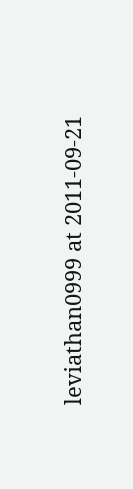leviathan0999 at 2011-09-21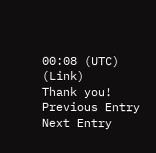00:08 (UTC) (Link)
Thank you!
Previous Entry  Next Entry